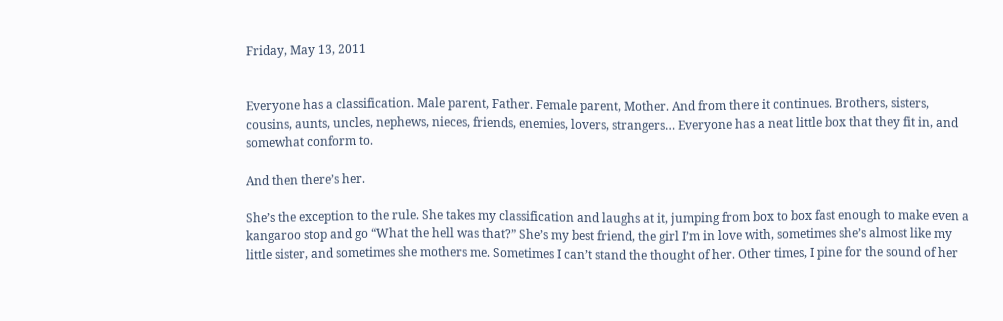Friday, May 13, 2011


Everyone has a classification. Male parent, Father. Female parent, Mother. And from there it continues. Brothers, sisters, cousins, aunts, uncles, nephews, nieces, friends, enemies, lovers, strangers… Everyone has a neat little box that they fit in, and somewhat conform to.

And then there’s her.

She’s the exception to the rule. She takes my classification and laughs at it, jumping from box to box fast enough to make even a kangaroo stop and go “What the hell was that?” She’s my best friend, the girl I’m in love with, sometimes she’s almost like my little sister, and sometimes she mothers me. Sometimes I can’t stand the thought of her. Other times, I pine for the sound of her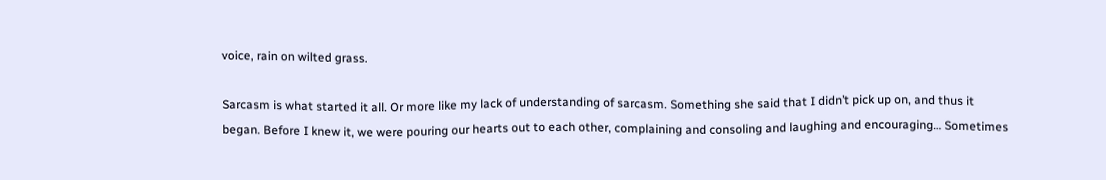voice, rain on wilted grass.

Sarcasm is what started it all. Or more like my lack of understanding of sarcasm. Something she said that I didn’t pick up on, and thus it began. Before I knew it, we were pouring our hearts out to each other, complaining and consoling and laughing and encouraging… Sometimes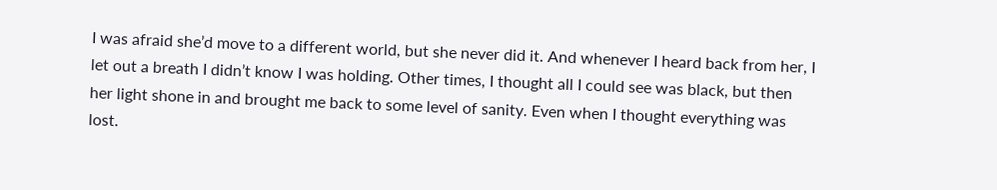I was afraid she’d move to a different world, but she never did it. And whenever I heard back from her, I let out a breath I didn’t know I was holding. Other times, I thought all I could see was black, but then her light shone in and brought me back to some level of sanity. Even when I thought everything was lost.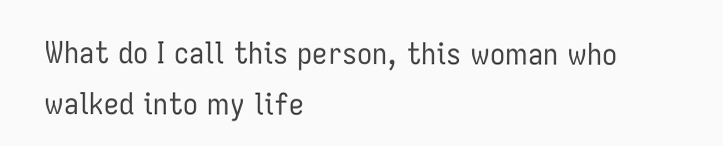What do I call this person, this woman who walked into my life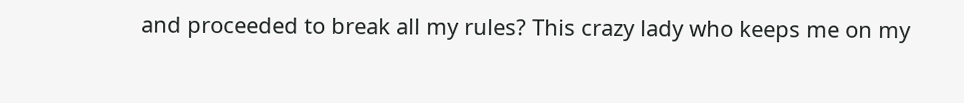and proceeded to break all my rules? This crazy lady who keeps me on my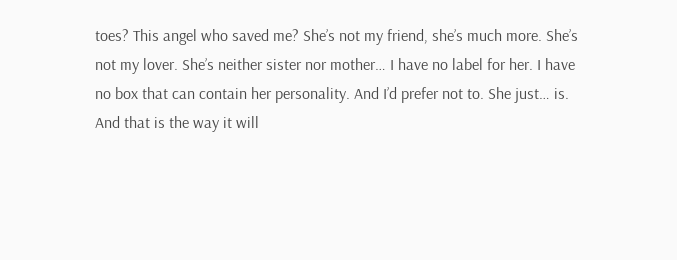toes? This angel who saved me? She’s not my friend, she’s much more. She’s not my lover. She’s neither sister nor mother… I have no label for her. I have no box that can contain her personality. And I’d prefer not to. She just… is. And that is the way it will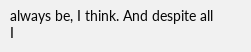always be, I think. And despite all I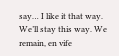say… I like it that way. We’ll stay this way. We remain, en vife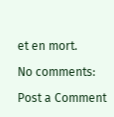et en mort.

No comments:

Post a Comment